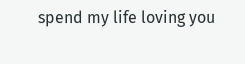spend my life loving you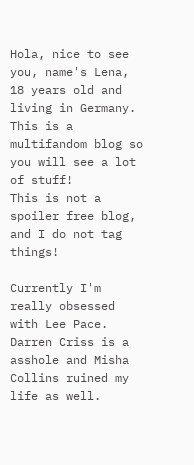Hola, nice to see you, name's Lena, 18 years old and living in Germany.
This is a multifandom blog so you will see a lot of stuff!
This is not a spoiler free blog, and I do not tag things!

Currently I'm really obsessed with Lee Pace. Darren Criss is a asshole and Misha Collins ruined my life as well.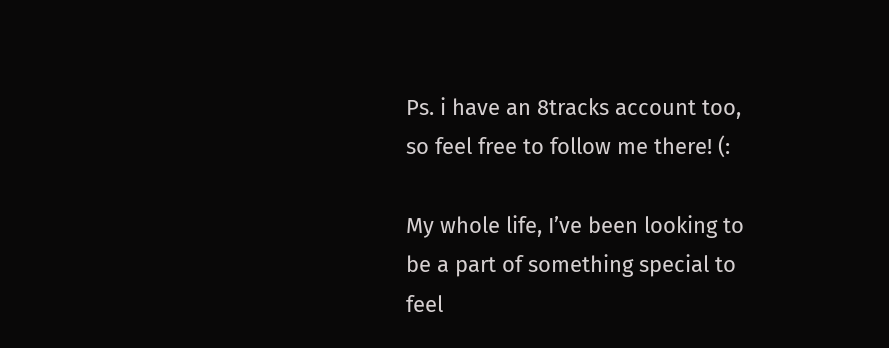Ps. i have an 8tracks account too, so feel free to follow me there! (:

My whole life, I’ve been looking to be a part of something special to feel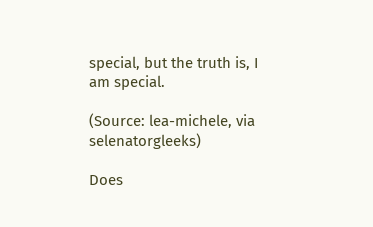special, but the truth is, I am special.

(Source: lea-michele, via selenatorgleeks)

Does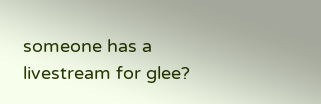someone has a livestream for glee?